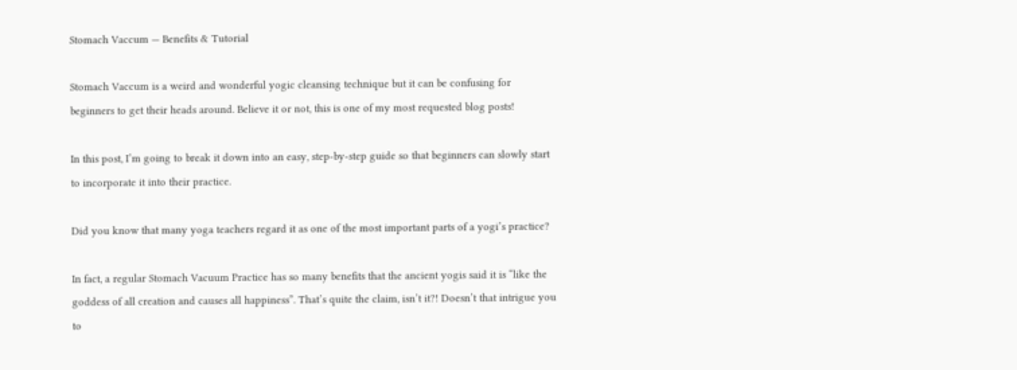Stomach Vaccum — Benefits & Tutorial

Stomach Vaccum is a weird and wonderful yogic cleansing technique but it can be confusing for beginners to get their heads around. Believe it or not, this is one of my most requested blog posts!

In this post, I’m going to break it down into an easy, step-by-step guide so that beginners can slowly start to incorporate it into their practice.

Did you know that many yoga teachers regard it as one of the most important parts of a yogi’s practice?

In fact, a regular Stomach Vacuum Practice has so many benefits that the ancient yogis said it is “like the goddess of all creation and causes all happiness”. That’s quite the claim, isn’t it?! Doesn’t that intrigue you to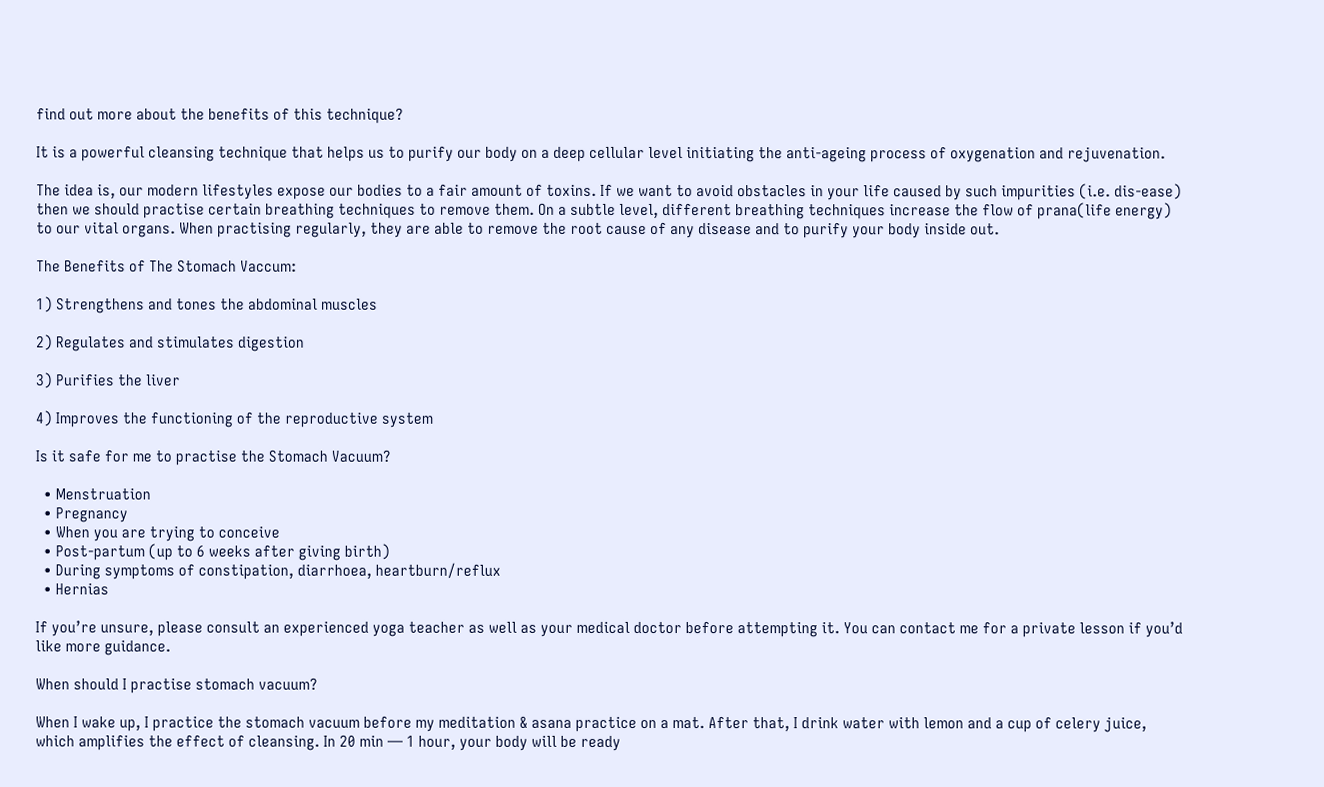find out more about the benefits of this technique?

It is a powerful cleansing technique that helps us to purify our body on a deep cellular level initiating the anti-ageing process of oxygenation and rejuvenation.

The idea is, our modern lifestyles expose our bodies to a fair amount of toxins. If we want to avoid obstacles in your life caused by such impurities (i.e. dis-ease) then we should practise certain breathing techniques to remove them. On a subtle level, different breathing techniques increase the flow of prana(life energy) to our vital organs. When practising regularly, they are able to remove the root cause of any disease and to purify your body inside out.

The Benefits of The Stomach Vaccum:

1) Strengthens and tones the abdominal muscles

2) Regulates and stimulates digestion

3) Purifies the liver

4) Improves the functioning of the reproductive system

Is it safe for me to practise the Stomach Vacuum?

  • Menstruation
  • Pregnancy
  • When you are trying to conceive
  • Post-partum (up to 6 weeks after giving birth)
  • During symptoms of constipation, diarrhoea, heartburn/reflux
  • Hernias

If you’re unsure, please consult an experienced yoga teacher as well as your medical doctor before attempting it. You can contact me for a private lesson if you’d like more guidance.

When should I practise stomach vacuum?

When I wake up, I practice the stomach vacuum before my meditation & asana practice on a mat. After that, I drink water with lemon and a cup of celery juice, which amplifies the effect of cleansing. In 20 min — 1 hour, your body will be ready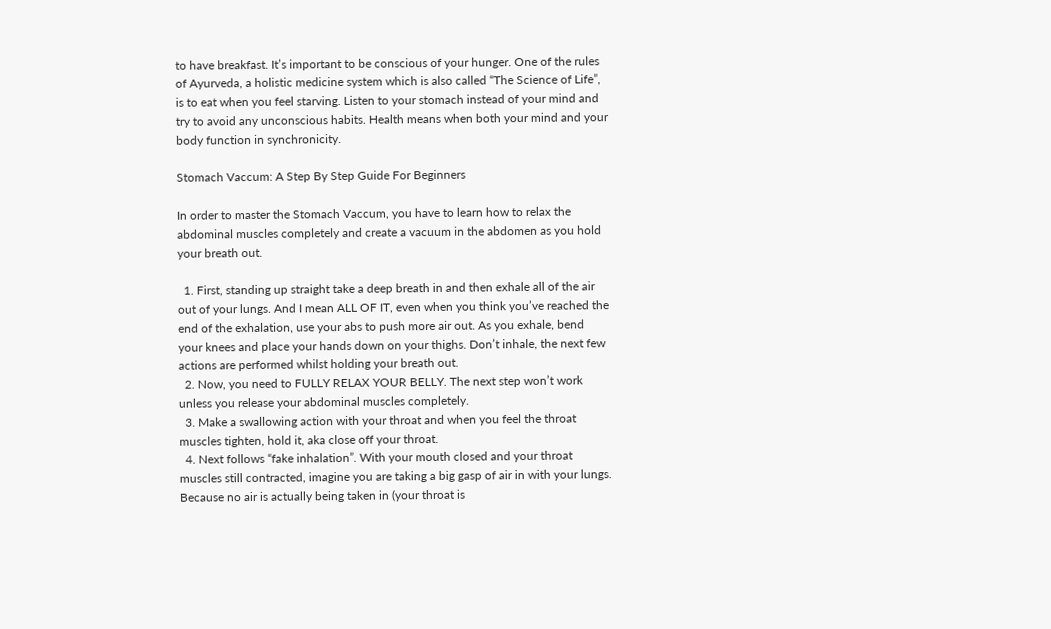to have breakfast. It’s important to be conscious of your hunger. One of the rules of Ayurveda, a holistic medicine system which is also called “The Science of Life”, is to eat when you feel starving. Listen to your stomach instead of your mind and try to avoid any unconscious habits. Health means when both your mind and your body function in synchronicity.

Stomach Vaccum: A Step By Step Guide For Beginners

In order to master the Stomach Vaccum, you have to learn how to relax the abdominal muscles completely and create a vacuum in the abdomen as you hold your breath out.

  1. First, standing up straight take a deep breath in and then exhale all of the air out of your lungs. And I mean ALL OF IT, even when you think you’ve reached the end of the exhalation, use your abs to push more air out. As you exhale, bend your knees and place your hands down on your thighs. Don’t inhale, the next few actions are performed whilst holding your breath out.
  2. Now, you need to FULLY RELAX YOUR BELLY. The next step won’t work unless you release your abdominal muscles completely.
  3. Make a swallowing action with your throat and when you feel the throat muscles tighten, hold it, aka close off your throat.
  4. Next follows “fake inhalation”. With your mouth closed and your throat muscles still contracted, imagine you are taking a big gasp of air in with your lungs. Because no air is actually being taken in (your throat is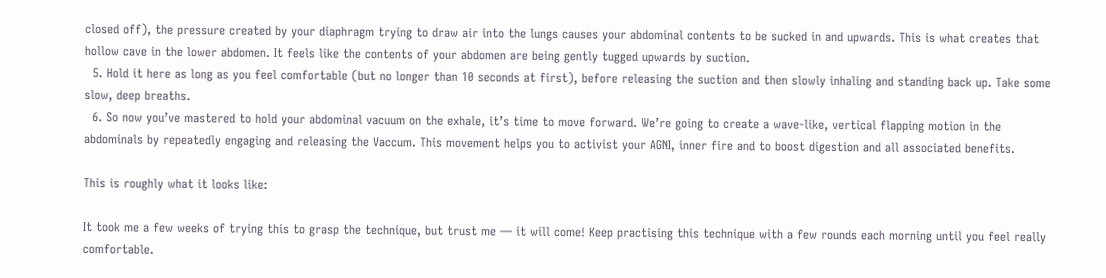closed off), the pressure created by your diaphragm trying to draw air into the lungs causes your abdominal contents to be sucked in and upwards. This is what creates that hollow cave in the lower abdomen. It feels like the contents of your abdomen are being gently tugged upwards by suction.
  5. Hold it here as long as you feel comfortable (but no longer than 10 seconds at first), before releasing the suction and then slowly inhaling and standing back up. Take some slow, deep breaths.
  6. So now you’ve mastered to hold your abdominal vacuum on the exhale, it’s time to move forward. We’re going to create a wave-like, vertical flapping motion in the abdominals by repeatedly engaging and releasing the Vaccum. This movement helps you to activist your AGNI, inner fire and to boost digestion and all associated benefits.

This is roughly what it looks like:

It took me a few weeks of trying this to grasp the technique, but trust me — it will come! Keep practising this technique with a few rounds each morning until you feel really comfortable.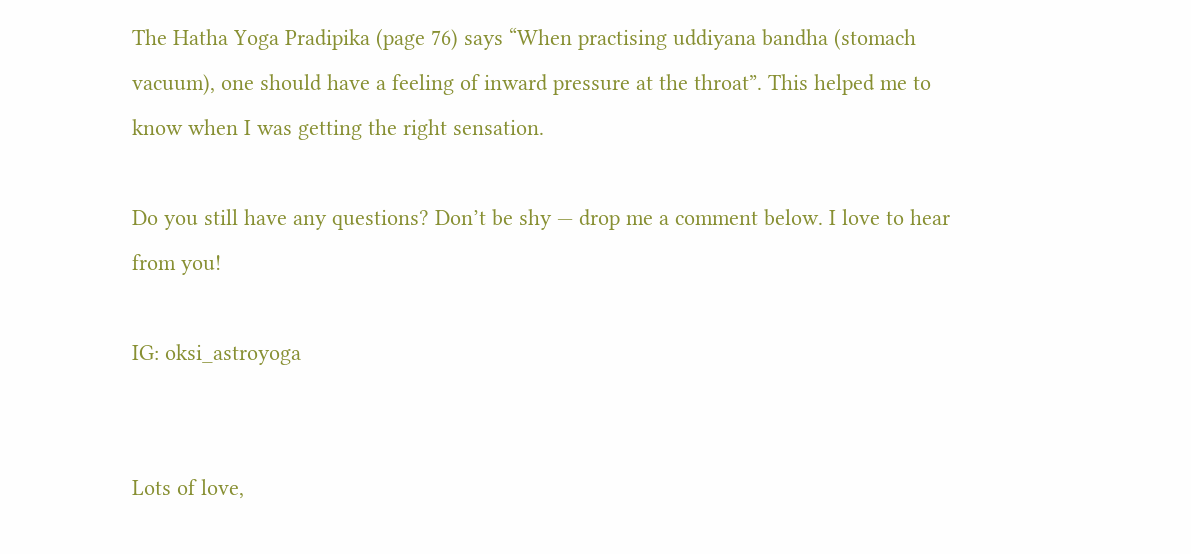The Hatha Yoga Pradipika (page 76) says “When practising uddiyana bandha (stomach vacuum), one should have a feeling of inward pressure at the throat”. This helped me to know when I was getting the right sensation.

Do you still have any questions? Don’t be shy — drop me a comment below. I love to hear from you!

IG: oksi_astroyoga


Lots of love,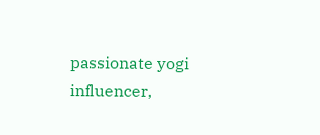passionate yogi influencer,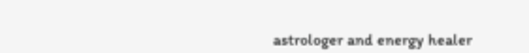astrologer and energy healer